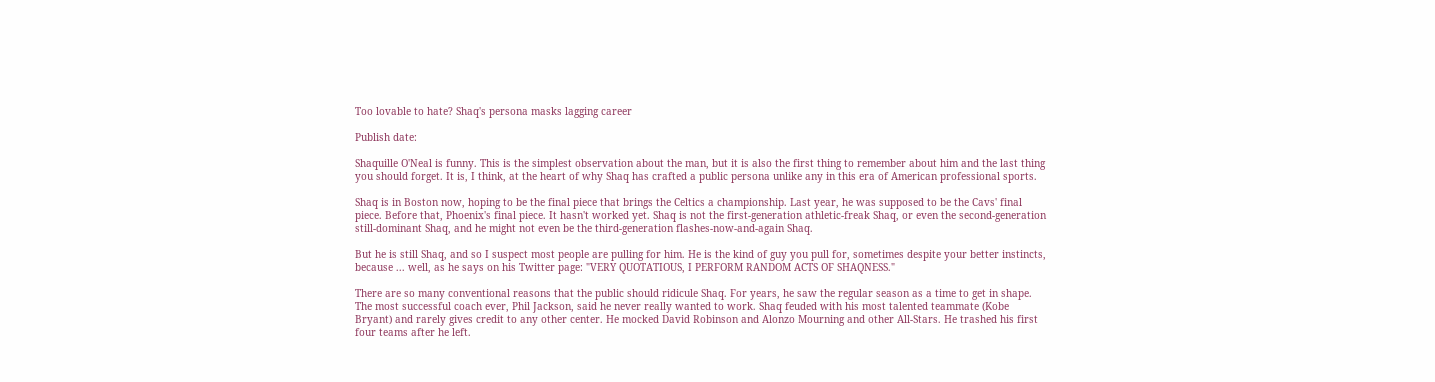Too lovable to hate? Shaq's persona masks lagging career

Publish date:

Shaquille O'Neal is funny. This is the simplest observation about the man, but it is also the first thing to remember about him and the last thing you should forget. It is, I think, at the heart of why Shaq has crafted a public persona unlike any in this era of American professional sports.

Shaq is in Boston now, hoping to be the final piece that brings the Celtics a championship. Last year, he was supposed to be the Cavs' final piece. Before that, Phoenix's final piece. It hasn't worked yet. Shaq is not the first-generation athletic-freak Shaq, or even the second-generation still-dominant Shaq, and he might not even be the third-generation flashes-now-and-again Shaq.

But he is still Shaq, and so I suspect most people are pulling for him. He is the kind of guy you pull for, sometimes despite your better instincts, because ... well, as he says on his Twitter page: "VERY QUOTATIOUS, I PERFORM RANDOM ACTS OF SHAQNESS."

There are so many conventional reasons that the public should ridicule Shaq. For years, he saw the regular season as a time to get in shape. The most successful coach ever, Phil Jackson, said he never really wanted to work. Shaq feuded with his most talented teammate (Kobe Bryant) and rarely gives credit to any other center. He mocked David Robinson and Alonzo Mourning and other All-Stars. He trashed his first four teams after he left.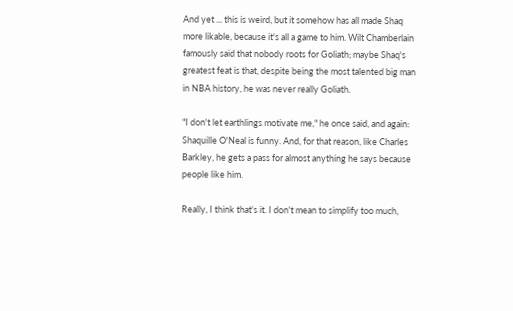And yet ... this is weird, but it somehow has all made Shaq more likable, because it's all a game to him. Wilt Chamberlain famously said that nobody roots for Goliath; maybe Shaq's greatest feat is that, despite being the most talented big man in NBA history, he was never really Goliath.

"I don't let earthlings motivate me," he once said, and again: Shaquille O'Neal is funny. And, for that reason, like Charles Barkley, he gets a pass for almost anything he says because people like him.

Really, I think that's it. I don't mean to simplify too much,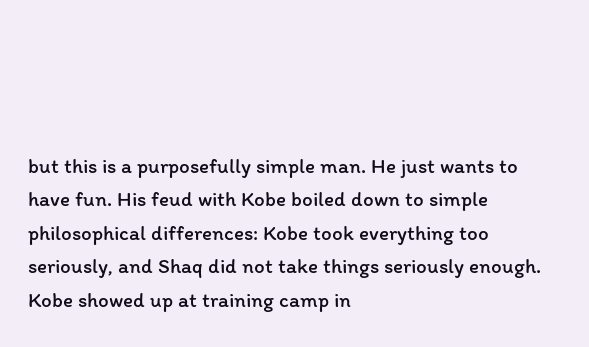but this is a purposefully simple man. He just wants to have fun. His feud with Kobe boiled down to simple philosophical differences: Kobe took everything too seriously, and Shaq did not take things seriously enough. Kobe showed up at training camp in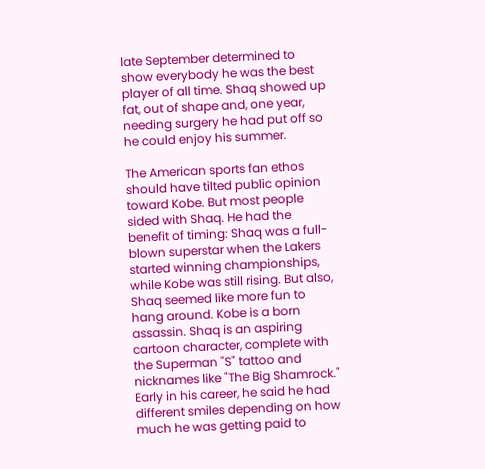late September determined to show everybody he was the best player of all time. Shaq showed up fat, out of shape and, one year, needing surgery he had put off so he could enjoy his summer.

The American sports fan ethos should have tilted public opinion toward Kobe. But most people sided with Shaq. He had the benefit of timing: Shaq was a full-blown superstar when the Lakers started winning championships, while Kobe was still rising. But also, Shaq seemed like more fun to hang around. Kobe is a born assassin. Shaq is an aspiring cartoon character, complete with the Superman "S" tattoo and nicknames like "The Big Shamrock." Early in his career, he said he had different smiles depending on how much he was getting paid to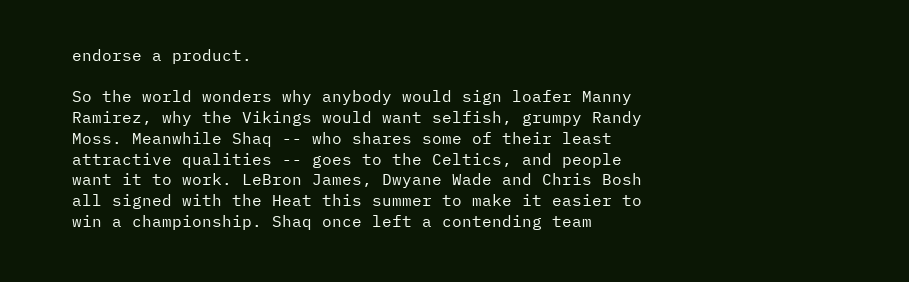endorse a product.

So the world wonders why anybody would sign loafer Manny Ramirez, why the Vikings would want selfish, grumpy Randy Moss. Meanwhile Shaq -- who shares some of their least attractive qualities -- goes to the Celtics, and people want it to work. LeBron James, Dwyane Wade and Chris Bosh all signed with the Heat this summer to make it easier to win a championship. Shaq once left a contending team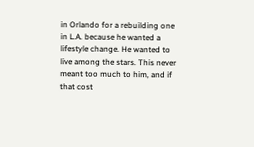in Orlando for a rebuilding one in L.A. because he wanted a lifestyle change. He wanted to live among the stars. This never meant too much to him, and if that cost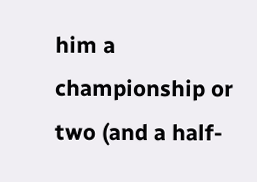him a championship or two (and a half-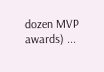dozen MVP awards) ...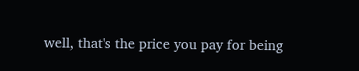well, that's the price you pay for being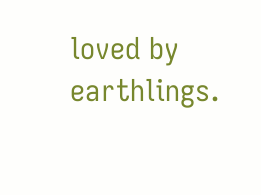loved by earthlings.